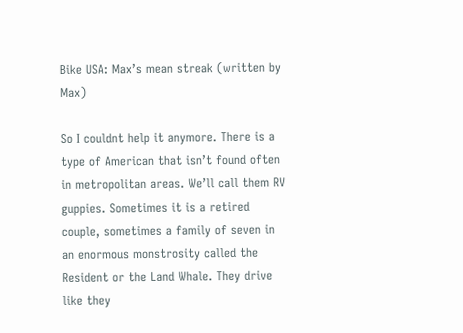Bike USA: Max’s mean streak (written by Max)

So I couldnt help it anymore. There is a type of American that isn’t found often in metropolitan areas. We’ll call them RV guppies. Sometimes it is a retired couple, sometimes a family of seven in an enormous monstrosity called the Resident or the Land Whale. They drive like they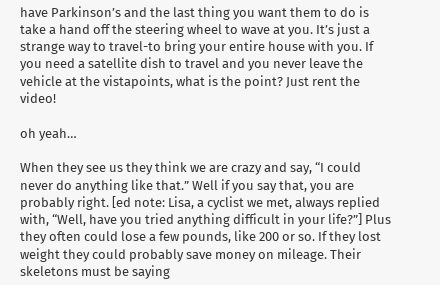have Parkinson’s and the last thing you want them to do is take a hand off the steering wheel to wave at you. It’s just a strange way to travel-to bring your entire house with you. If you need a satellite dish to travel and you never leave the vehicle at the vistapoints, what is the point? Just rent the video!

oh yeah…

When they see us they think we are crazy and say, “I could never do anything like that.” Well if you say that, you are probably right. [ed note: Lisa, a cyclist we met, always replied with, “Well, have you tried anything difficult in your life?”] Plus they often could lose a few pounds, like 200 or so. If they lost weight they could probably save money on mileage. Their skeletons must be saying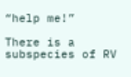“help me!”

There is a subspecies of RV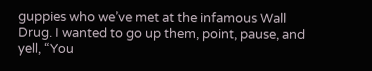guppies who we’ve met at the infamous Wall Drug. I wanted to go up them, point, pause, and yell, “You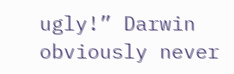ugly!” Darwin obviously never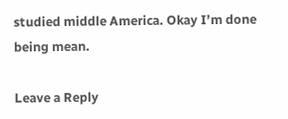studied middle America. Okay I’m done being mean.

Leave a Reply